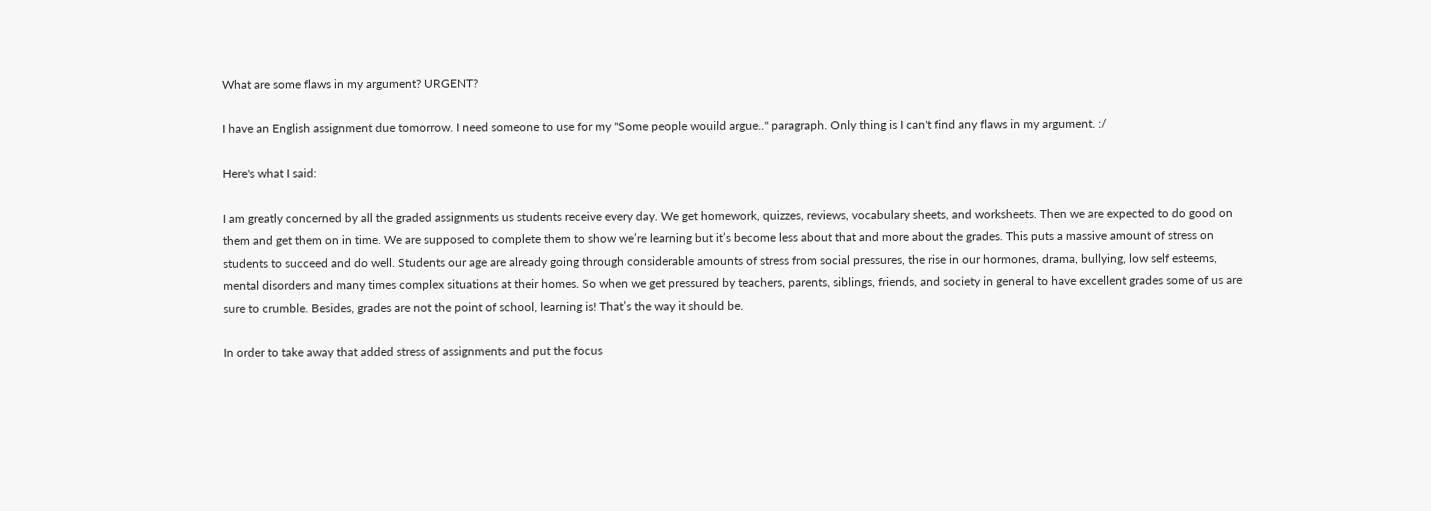What are some flaws in my argument? URGENT?

I have an English assignment due tomorrow. I need someone to use for my "Some people wouild argue.." paragraph. Only thing is I can't find any flaws in my argument. :/

Here's what I said:

I am greatly concerned by all the graded assignments us students receive every day. We get homework, quizzes, reviews, vocabulary sheets, and worksheets. Then we are expected to do good on them and get them on in time. We are supposed to complete them to show we’re learning but it’s become less about that and more about the grades. This puts a massive amount of stress on students to succeed and do well. Students our age are already going through considerable amounts of stress from social pressures, the rise in our hormones, drama, bullying, low self esteems, mental disorders and many times complex situations at their homes. So when we get pressured by teachers, parents, siblings, friends, and society in general to have excellent grades some of us are sure to crumble. Besides, grades are not the point of school, learning is! That’s the way it should be.

In order to take away that added stress of assignments and put the focus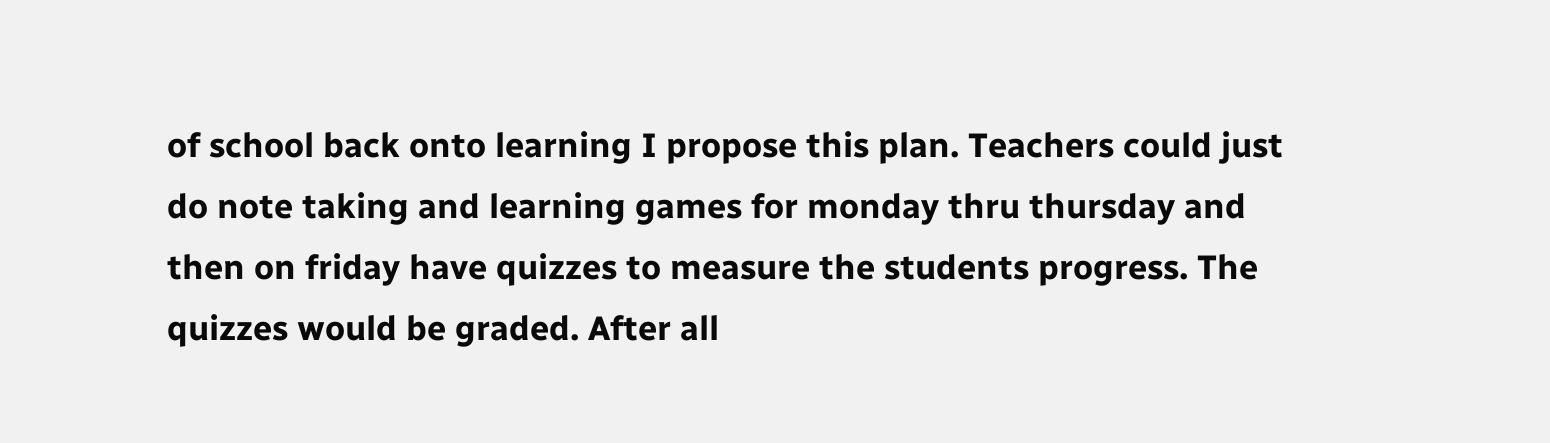of school back onto learning I propose this plan. Teachers could just do note taking and learning games for monday thru thursday and then on friday have quizzes to measure the students progress. The quizzes would be graded. After all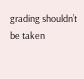grading shouldn’t be taken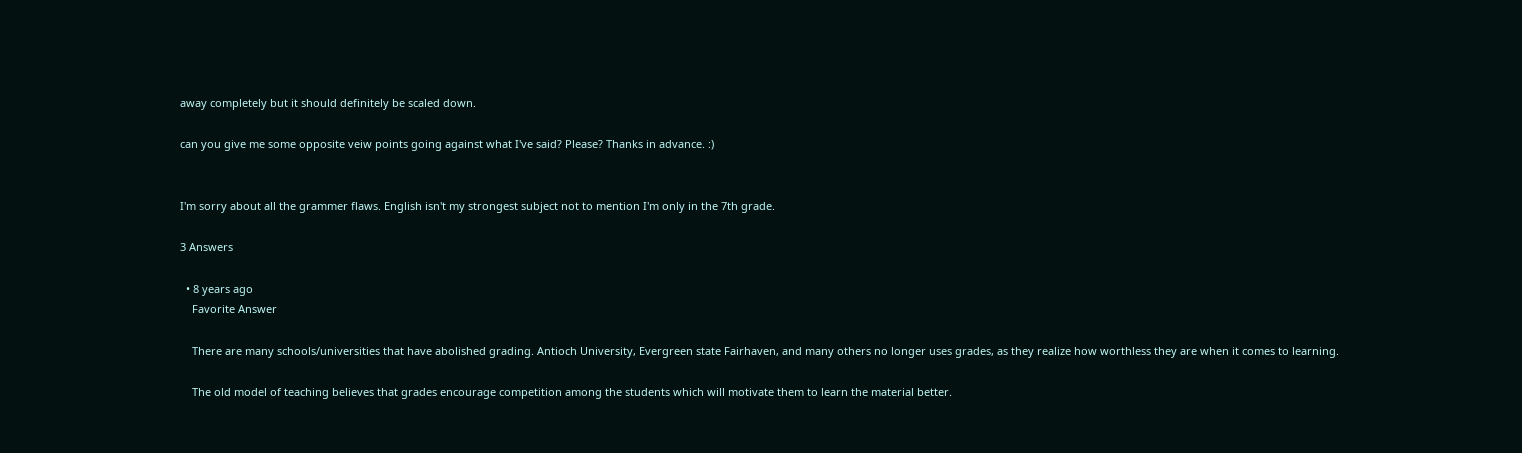away completely but it should definitely be scaled down.

can you give me some opposite veiw points going against what I've said? Please? Thanks in advance. :)


I'm sorry about all the grammer flaws. English isn't my strongest subject not to mention I'm only in the 7th grade.

3 Answers

  • 8 years ago
    Favorite Answer

    There are many schools/universities that have abolished grading. Antioch University, Evergreen state Fairhaven, and many others no longer uses grades, as they realize how worthless they are when it comes to learning.

    The old model of teaching believes that grades encourage competition among the students which will motivate them to learn the material better.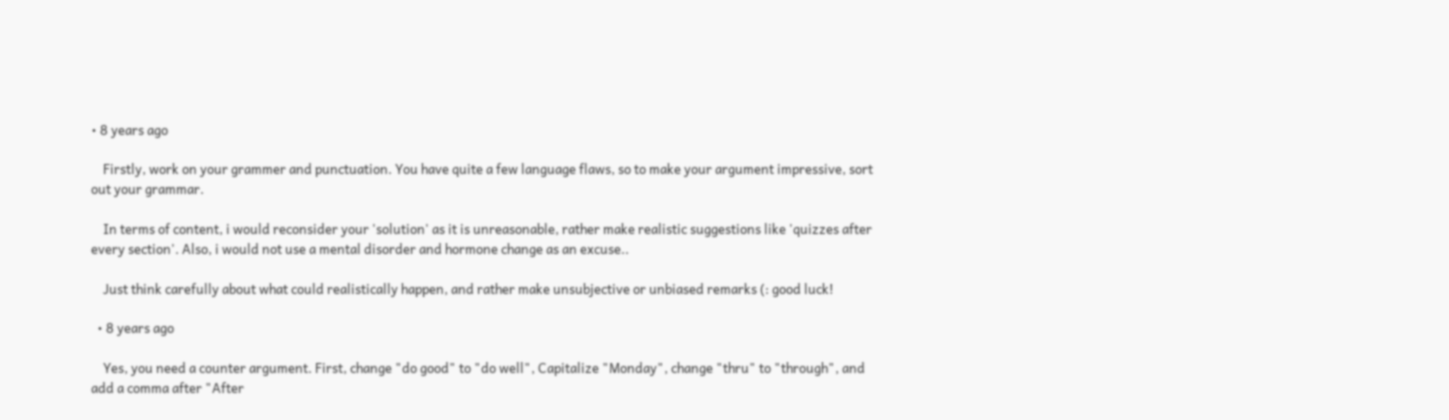• 8 years ago

    Firstly, work on your grammer and punctuation. You have quite a few language flaws, so to make your argument impressive, sort out your grammar.

    In terms of content, i would reconsider your 'solution' as it is unreasonable, rather make realistic suggestions like 'quizzes after every section'. Also, i would not use a mental disorder and hormone change as an excuse..

    Just think carefully about what could realistically happen, and rather make unsubjective or unbiased remarks (: good luck!

  • 8 years ago

    Yes, you need a counter argument. First, change "do good" to "do well", Capitalize "Monday", change "thru" to "through", and add a comma after "After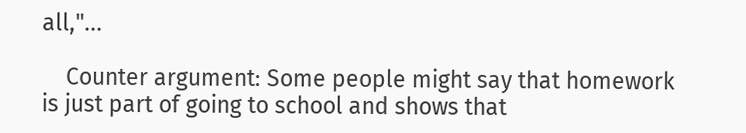all,"...

    Counter argument: Some people might say that homework is just part of going to school and shows that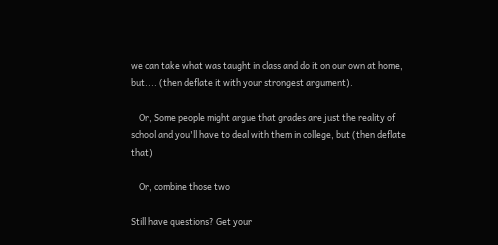we can take what was taught in class and do it on our own at home, but.... (then deflate it with your strongest argument).

    Or, Some people might argue that grades are just the reality of school and you'll have to deal with them in college, but (then deflate that)

    Or, combine those two

Still have questions? Get your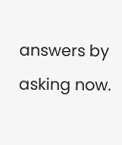answers by asking now.